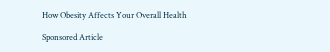How Obesity Affects Your Overall Health

Sponsored Article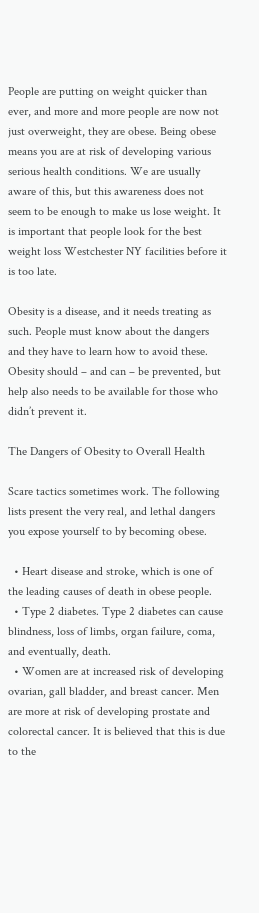People are putting on weight quicker than ever, and more and more people are now not just overweight, they are obese. Being obese means you are at risk of developing various serious health conditions. We are usually aware of this, but this awareness does not seem to be enough to make us lose weight. It is important that people look for the best weight loss Westchester NY facilities before it is too late.

Obesity is a disease, and it needs treating as such. People must know about the dangers and they have to learn how to avoid these. Obesity should – and can – be prevented, but help also needs to be available for those who didn’t prevent it.

The Dangers of Obesity to Overall Health

Scare tactics sometimes work. The following lists present the very real, and lethal dangers you expose yourself to by becoming obese.

  • Heart disease and stroke, which is one of the leading causes of death in obese people.
  • Type 2 diabetes. Type 2 diabetes can cause blindness, loss of limbs, organ failure, coma, and eventually, death.
  • Women are at increased risk of developing ovarian, gall bladder, and breast cancer. Men are more at risk of developing prostate and colorectal cancer. It is believed that this is due to the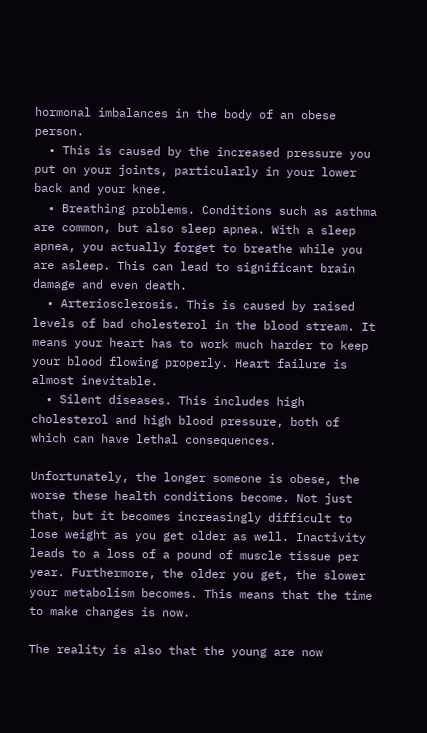hormonal imbalances in the body of an obese person.
  • This is caused by the increased pressure you put on your joints, particularly in your lower back and your knee.
  • Breathing problems. Conditions such as asthma are common, but also sleep apnea. With a sleep apnea, you actually forget to breathe while you are asleep. This can lead to significant brain damage and even death.
  • Arteriosclerosis. This is caused by raised levels of bad cholesterol in the blood stream. It means your heart has to work much harder to keep your blood flowing properly. Heart failure is almost inevitable.
  • Silent diseases. This includes high cholesterol and high blood pressure, both of which can have lethal consequences.

Unfortunately, the longer someone is obese, the worse these health conditions become. Not just that, but it becomes increasingly difficult to lose weight as you get older as well. Inactivity leads to a loss of a pound of muscle tissue per year. Furthermore, the older you get, the slower your metabolism becomes. This means that the time to make changes is now.

The reality is also that the young are now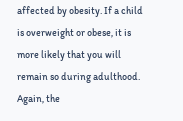affected by obesity. If a child is overweight or obese, it is more likely that you will remain so during adulthood. Again, the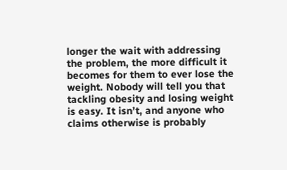longer the wait with addressing the problem, the more difficult it becomes for them to ever lose the weight. Nobody will tell you that tackling obesity and losing weight is easy. It isn’t, and anyone who claims otherwise is probably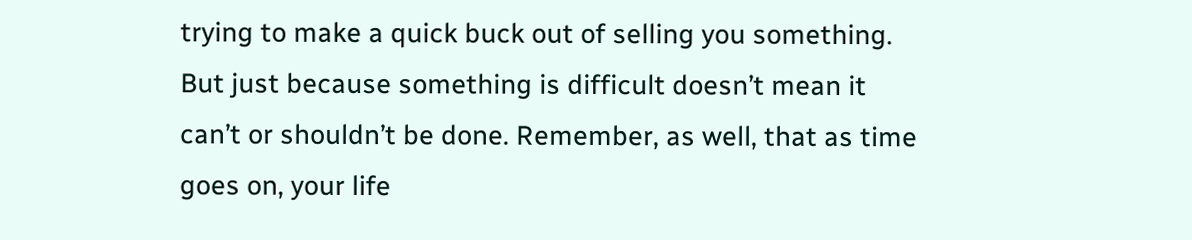trying to make a quick buck out of selling you something. But just because something is difficult doesn’t mean it can’t or shouldn’t be done. Remember, as well, that as time goes on, your life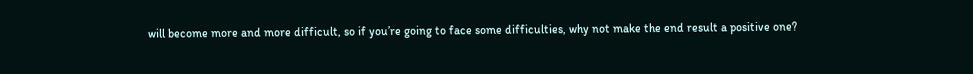will become more and more difficult, so if you’re going to face some difficulties, why not make the end result a positive one?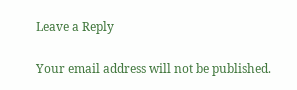Leave a Reply

Your email address will not be published.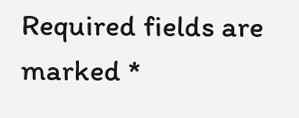Required fields are marked *